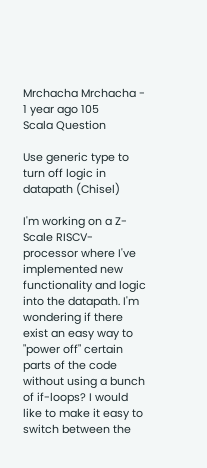Mrchacha Mrchacha - 1 year ago 105
Scala Question

Use generic type to turn off logic in datapath (Chisel)

I'm working on a Z-Scale RISCV-processor where I've implemented new functionality and logic into the datapath. I'm wondering if there exist an easy way to "power off" certain parts of the code without using a bunch of if-loops? I would like to make it easy to switch between the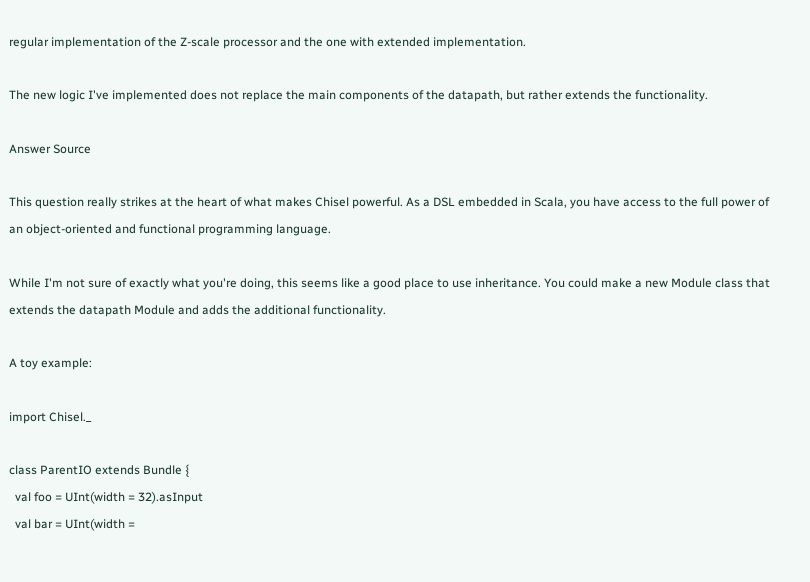regular implementation of the Z-scale processor and the one with extended implementation.

The new logic I've implemented does not replace the main components of the datapath, but rather extends the functionality.

Answer Source

This question really strikes at the heart of what makes Chisel powerful. As a DSL embedded in Scala, you have access to the full power of an object-oriented and functional programming language.

While I'm not sure of exactly what you're doing, this seems like a good place to use inheritance. You could make a new Module class that extends the datapath Module and adds the additional functionality.

A toy example:

import Chisel._

class ParentIO extends Bundle {
  val foo = UInt(width = 32).asInput
  val bar = UInt(width =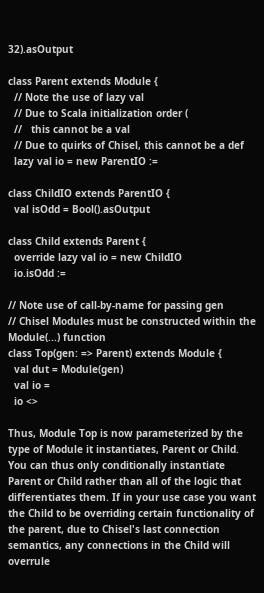32).asOutput

class Parent extends Module {
  // Note the use of lazy val
  // Due to Scala initialization order (
  //   this cannot be a val
  // Due to quirks of Chisel, this cannot be a def
  lazy val io = new ParentIO :=

class ChildIO extends ParentIO {
  val isOdd = Bool().asOutput

class Child extends Parent {
  override lazy val io = new ChildIO
  io.isOdd :=

// Note use of call-by-name for passing gen
// Chisel Modules must be constructed within the Module(...) function
class Top(gen: => Parent) extends Module {
  val dut = Module(gen)
  val io =
  io <>

Thus, Module Top is now parameterized by the type of Module it instantiates, Parent or Child. You can thus only conditionally instantiate Parent or Child rather than all of the logic that differentiates them. If in your use case you want the Child to be overriding certain functionality of the parent, due to Chisel's last connection semantics, any connections in the Child will overrule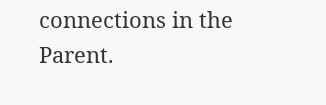connections in the Parent.